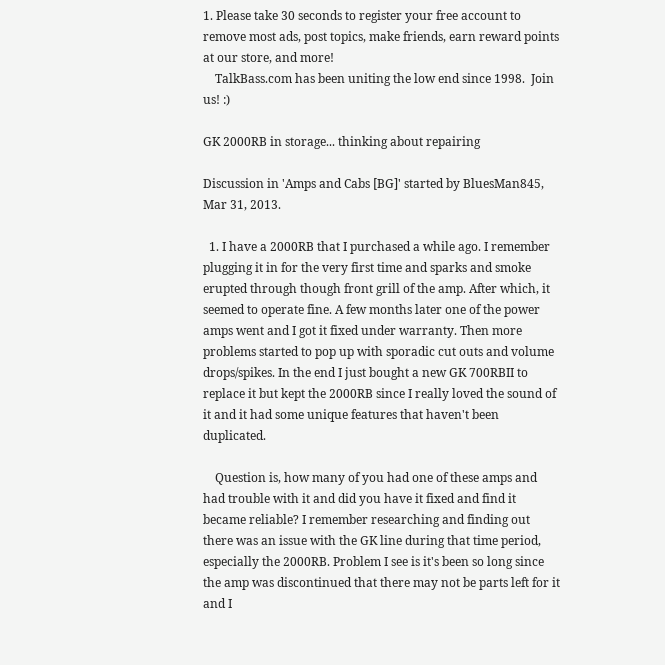1. Please take 30 seconds to register your free account to remove most ads, post topics, make friends, earn reward points at our store, and more!
    TalkBass.com has been uniting the low end since 1998.  Join us! :)

GK 2000RB in storage... thinking about repairing

Discussion in 'Amps and Cabs [BG]' started by BluesMan845, Mar 31, 2013.

  1. I have a 2000RB that I purchased a while ago. I remember plugging it in for the very first time and sparks and smoke erupted through though front grill of the amp. After which, it seemed to operate fine. A few months later one of the power amps went and I got it fixed under warranty. Then more problems started to pop up with sporadic cut outs and volume drops/spikes. In the end I just bought a new GK 700RBII to replace it but kept the 2000RB since I really loved the sound of it and it had some unique features that haven't been duplicated.

    Question is, how many of you had one of these amps and had trouble with it and did you have it fixed and find it became reliable? I remember researching and finding out there was an issue with the GK line during that time period, especially the 2000RB. Problem I see is it's been so long since the amp was discontinued that there may not be parts left for it and I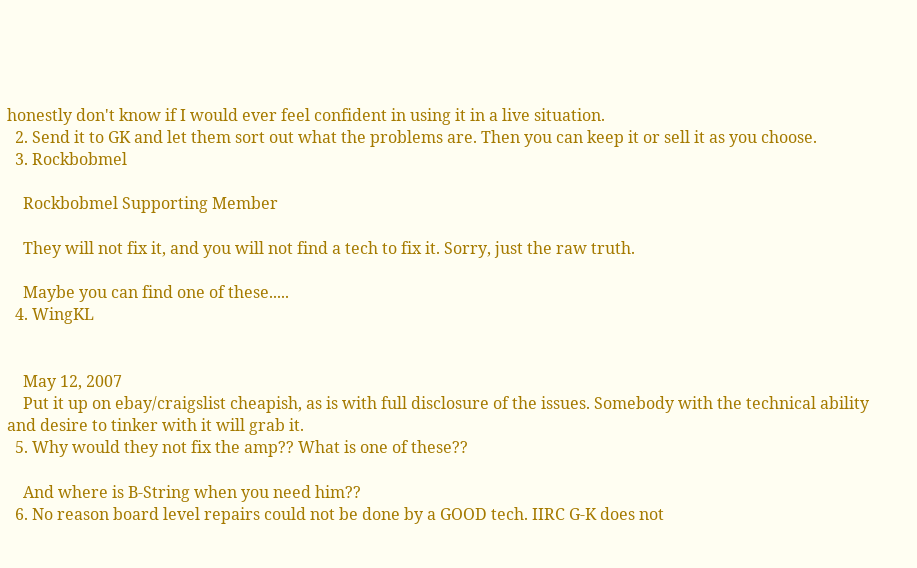honestly don't know if I would ever feel confident in using it in a live situation.
  2. Send it to GK and let them sort out what the problems are. Then you can keep it or sell it as you choose.
  3. Rockbobmel

    Rockbobmel Supporting Member

    They will not fix it, and you will not find a tech to fix it. Sorry, just the raw truth.

    Maybe you can find one of these.....
  4. WingKL


    May 12, 2007
    Put it up on ebay/craigslist cheapish, as is with full disclosure of the issues. Somebody with the technical ability and desire to tinker with it will grab it.
  5. Why would they not fix the amp?? What is one of these??

    And where is B-String when you need him??
  6. No reason board level repairs could not be done by a GOOD tech. IIRC G-K does not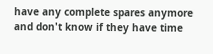have any complete spares anymore and don't know if they have time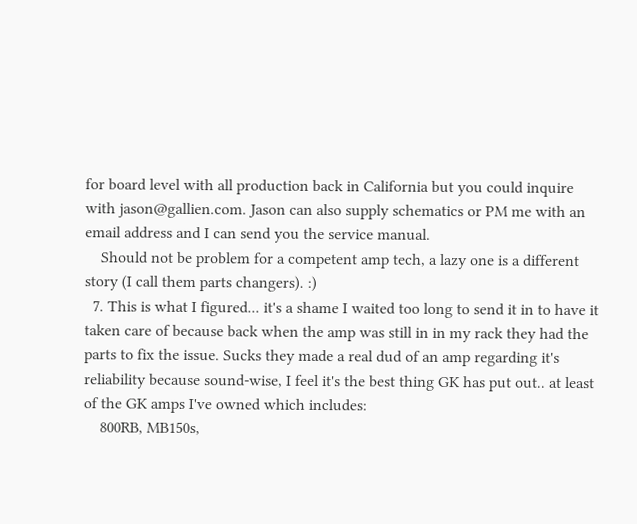for board level with all production back in California but you could inquire with jason@gallien.com. Jason can also supply schematics or PM me with an email address and I can send you the service manual.
    Should not be problem for a competent amp tech, a lazy one is a different story (I call them parts changers). :)
  7. This is what I figured... it's a shame I waited too long to send it in to have it taken care of because back when the amp was still in in my rack they had the parts to fix the issue. Sucks they made a real dud of an amp regarding it's reliability because sound-wise, I feel it's the best thing GK has put out.. at least of the GK amps I've owned which includes:
    800RB, MB150s,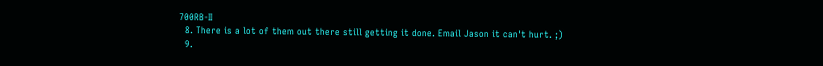700RB-II
  8. There is a lot of them out there still getting it done. Email Jason it can't hurt. ;)
  9.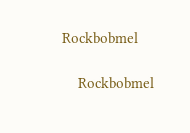Rockbobmel

    Rockbobmel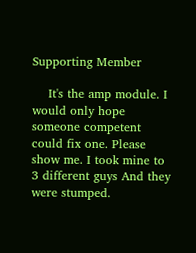Supporting Member

    It's the amp module. I would only hope someone competent could fix one. Please show me. I took mine to 3 different guys And they were stumped.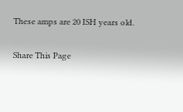These amps are 20 ISH years old.

Share This Page